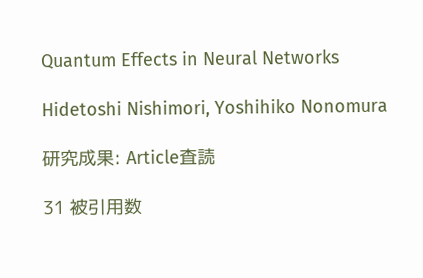Quantum Effects in Neural Networks

Hidetoshi Nishimori, Yoshihiko Nonomura

研究成果: Article査読

31 被引用数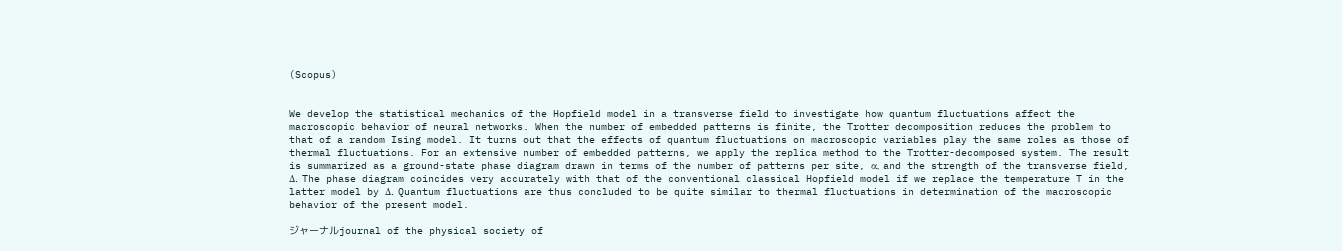(Scopus)


We develop the statistical mechanics of the Hopfield model in a transverse field to investigate how quantum fluctuations affect the macroscopic behavior of neural networks. When the number of embedded patterns is finite, the Trotter decomposition reduces the problem to that of a random Ising model. It turns out that the effects of quantum fluctuations on macroscopic variables play the same roles as those of thermal fluctuations. For an extensive number of embedded patterns, we apply the replica method to the Trotter-decomposed system. The result is summarized as a ground-state phase diagram drawn in terms of the number of patterns per site, α, and the strength of the transverse field, Δ. The phase diagram coincides very accurately with that of the conventional classical Hopfield model if we replace the temperature T in the latter model by Δ. Quantum fluctuations are thus concluded to be quite similar to thermal fluctuations in determination of the macroscopic behavior of the present model.

ジャーナルjournal of the physical society of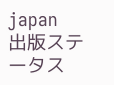japan
出版ステータス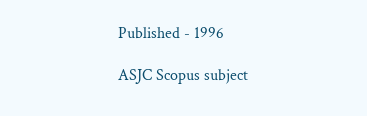Published - 1996

ASJC Scopus subject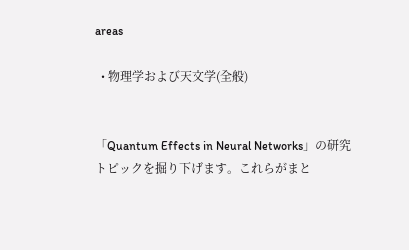areas

  • 物理学および天文学(全般)


「Quantum Effects in Neural Networks」の研究トピックを掘り下げます。これらがまと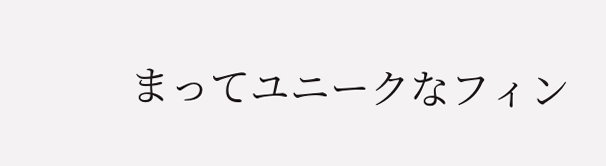まってユニークなフィン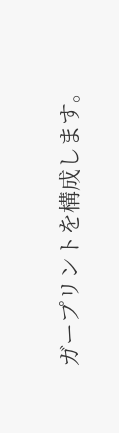ガープリントを構成します。